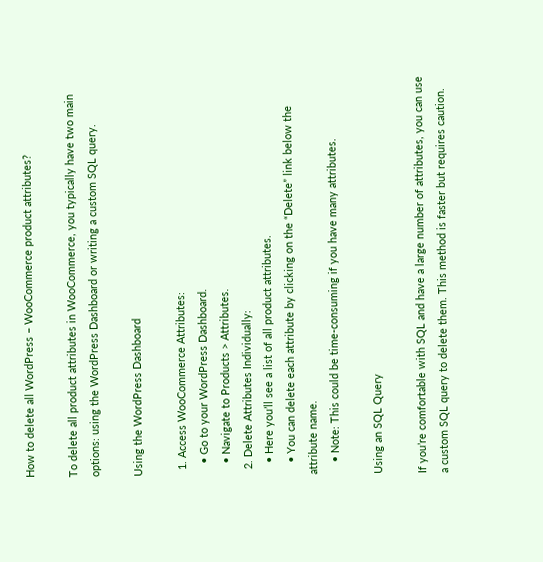How to delete all WordPress – WooCommerce product attributes?

To delete all product attributes in WooCommerce, you typically have two main options: using the WordPress Dashboard or writing a custom SQL query.

Using the WordPress Dashboard

  1. Access WooCommerce Attributes:
    • Go to your WordPress Dashboard.
    • Navigate to Products > Attributes.
  2. Delete Attributes Individually:
    • Here you’ll see a list of all product attributes.
    • You can delete each attribute by clicking on the “Delete” link below the attribute name.
    • Note: This could be time-consuming if you have many attributes.

Using an SQL Query

If you’re comfortable with SQL and have a large number of attributes, you can use a custom SQL query to delete them. This method is faster but requires caution.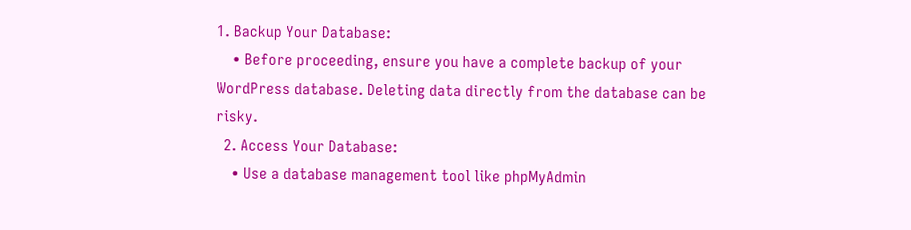1. Backup Your Database:
    • Before proceeding, ensure you have a complete backup of your WordPress database. Deleting data directly from the database can be risky.
  2. Access Your Database:
    • Use a database management tool like phpMyAdmin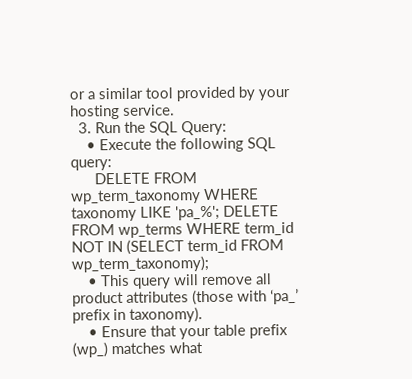or a similar tool provided by your hosting service.
  3. Run the SQL Query:
    • Execute the following SQL query:
      DELETE FROM wp_term_taxonomy WHERE taxonomy LIKE 'pa_%'; DELETE FROM wp_terms WHERE term_id NOT IN (SELECT term_id FROM wp_term_taxonomy);
    • This query will remove all product attributes (those with ‘pa_’ prefix in taxonomy).
    • Ensure that your table prefix (wp_) matches what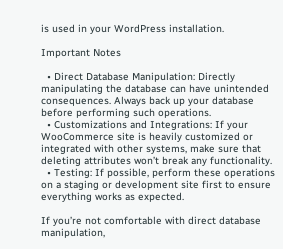is used in your WordPress installation.

Important Notes

  • Direct Database Manipulation: Directly manipulating the database can have unintended consequences. Always back up your database before performing such operations.
  • Customizations and Integrations: If your WooCommerce site is heavily customized or integrated with other systems, make sure that deleting attributes won’t break any functionality.
  • Testing: If possible, perform these operations on a staging or development site first to ensure everything works as expected.

If you’re not comfortable with direct database manipulation,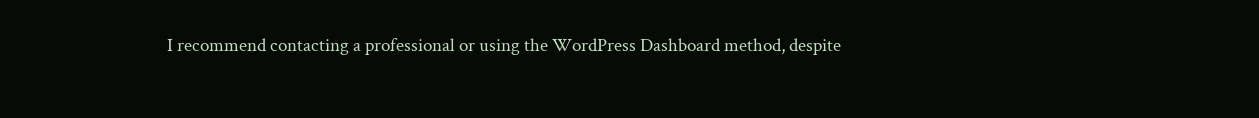I recommend contacting a professional or using the WordPress Dashboard method, despite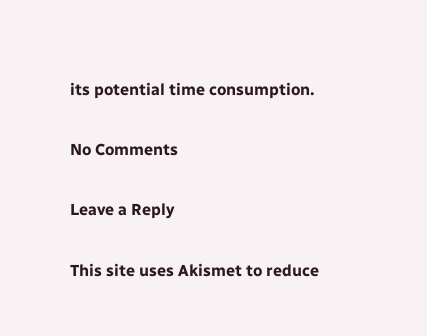its potential time consumption.

No Comments

Leave a Reply

This site uses Akismet to reduce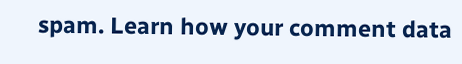spam. Learn how your comment data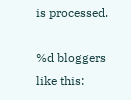is processed.

%d bloggers like this: